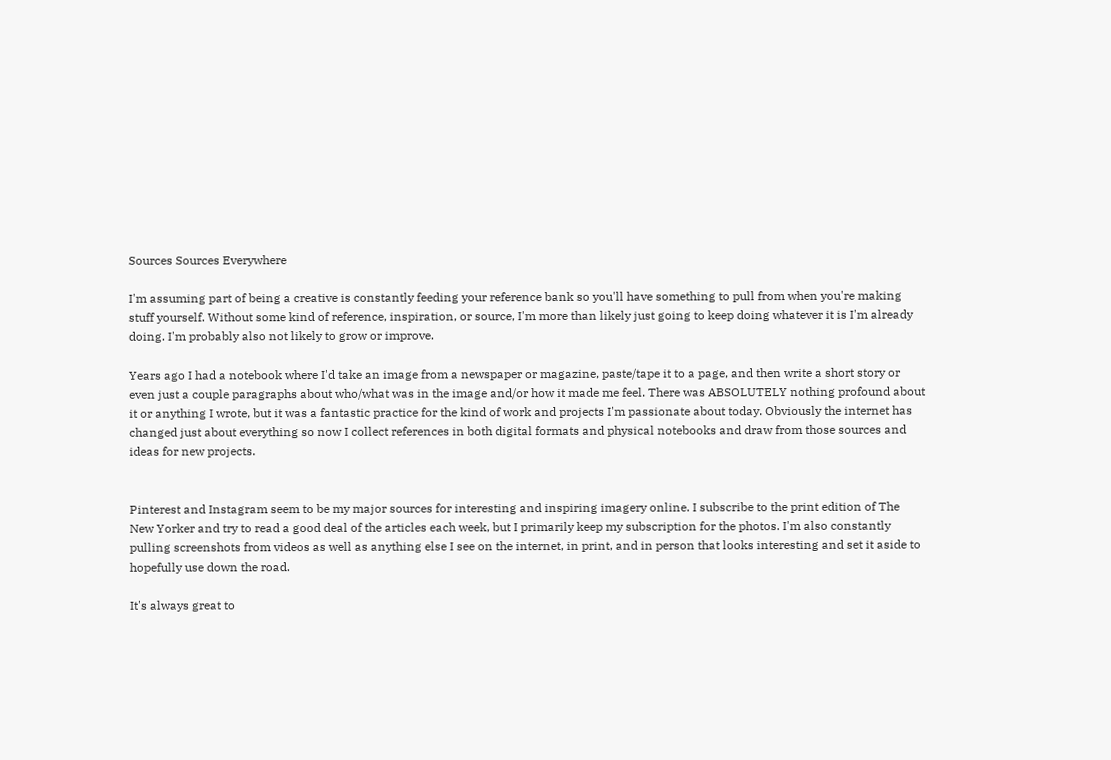Sources Sources Everywhere

I'm assuming part of being a creative is constantly feeding your reference bank so you'll have something to pull from when you're making stuff yourself. Without some kind of reference, inspiration, or source, I'm more than likely just going to keep doing whatever it is I'm already doing. I'm probably also not likely to grow or improve.

Years ago I had a notebook where I'd take an image from a newspaper or magazine, paste/tape it to a page, and then write a short story or even just a couple paragraphs about who/what was in the image and/or how it made me feel. There was ABSOLUTELY nothing profound about it or anything I wrote, but it was a fantastic practice for the kind of work and projects I'm passionate about today. Obviously the internet has changed just about everything so now I collect references in both digital formats and physical notebooks and draw from those sources and ideas for new projects.


Pinterest and Instagram seem to be my major sources for interesting and inspiring imagery online. I subscribe to the print edition of The New Yorker and try to read a good deal of the articles each week, but I primarily keep my subscription for the photos. I'm also constantly pulling screenshots from videos as well as anything else I see on the internet, in print, and in person that looks interesting and set it aside to hopefully use down the road.

It's always great to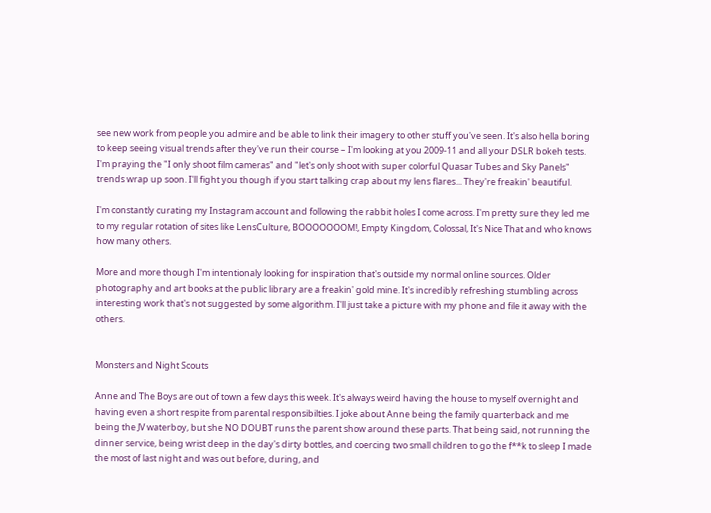see new work from people you admire and be able to link their imagery to other stuff you've seen. It's also hella boring to keep seeing visual trends after they've run their course – I'm looking at you 2009-11 and all your DSLR bokeh tests. I'm praying the "I only shoot film cameras" and "let's only shoot with super colorful Quasar Tubes and Sky Panels" trends wrap up soon. I'll fight you though if you start talking crap about my lens flares... They're freakin' beautiful.

I'm constantly curating my Instagram account and following the rabbit holes I come across. I'm pretty sure they led me to my regular rotation of sites like LensCulture, BOOOOOOOM!, Empty Kingdom, Colossal, It's Nice That and who knows how many others.

More and more though I'm intentionaly looking for inspiration that's outside my normal online sources. Older photography and art books at the public library are a freakin' gold mine. It's incredibly refreshing stumbling across interesting work that's not suggested by some algorithm. I'll just take a picture with my phone and file it away with the others.


Monsters and Night Scouts

Anne and The Boys are out of town a few days this week. It's always weird having the house to myself overnight and having even a short respite from parental responsibilties. I joke about Anne being the family quarterback and me being the JV waterboy, but she NO DOUBT runs the parent show around these parts. That being said, not running the dinner service, being wrist deep in the day's dirty bottles, and coercing two small children to go the f**k to sleep I made the most of last night and was out before, during, and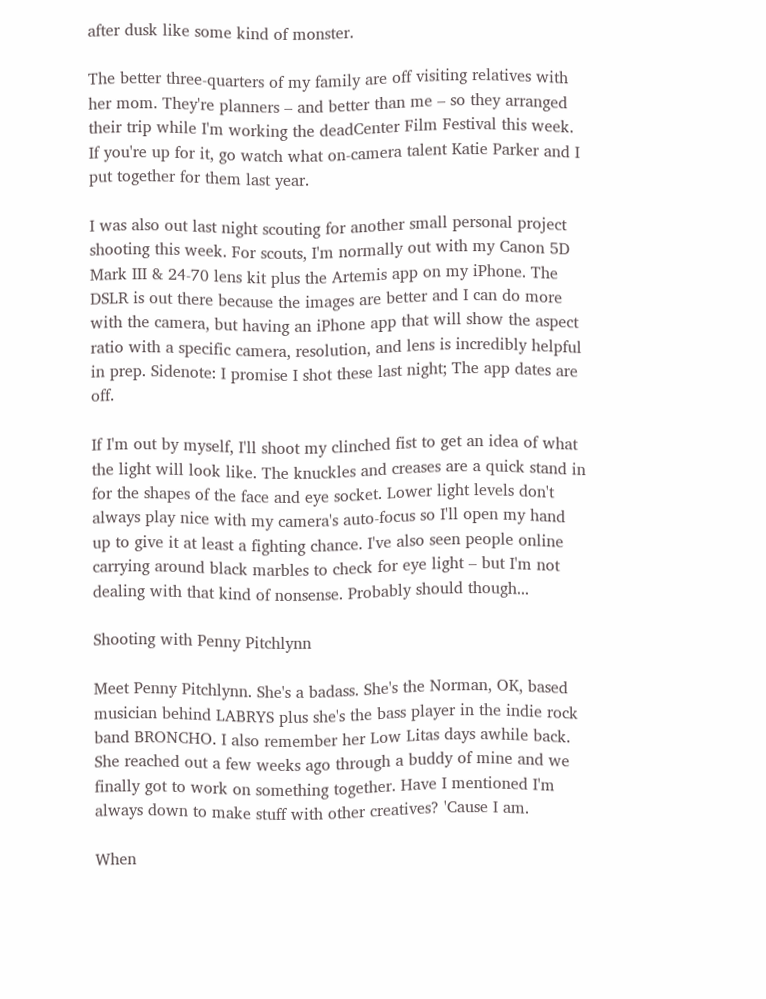after dusk like some kind of monster.

The better three-quarters of my family are off visiting relatives with her mom. They're planners – and better than me – so they arranged their trip while I'm working the deadCenter Film Festival this week. If you're up for it, go watch what on-camera talent Katie Parker and I put together for them last year.

I was also out last night scouting for another small personal project shooting this week. For scouts, I'm normally out with my Canon 5D Mark III & 24-70 lens kit plus the Artemis app on my iPhone. The DSLR is out there because the images are better and I can do more with the camera, but having an iPhone app that will show the aspect ratio with a specific camera, resolution, and lens is incredibly helpful in prep. Sidenote: I promise I shot these last night; The app dates are off.

If I'm out by myself, I'll shoot my clinched fist to get an idea of what the light will look like. The knuckles and creases are a quick stand in for the shapes of the face and eye socket. Lower light levels don't always play nice with my camera's auto-focus so I'll open my hand up to give it at least a fighting chance. I've also seen people online carrying around black marbles to check for eye light – but I'm not dealing with that kind of nonsense. Probably should though...

Shooting with Penny Pitchlynn

Meet Penny Pitchlynn. She's a badass. She's the Norman, OK, based musician behind LABRYS plus she's the bass player in the indie rock band BRONCHO. I also remember her Low Litas days awhile back. She reached out a few weeks ago through a buddy of mine and we finally got to work on something together. Have I mentioned I'm always down to make stuff with other creatives? 'Cause I am.

When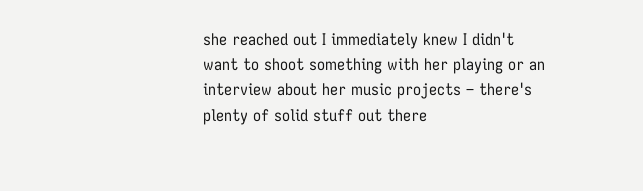she reached out I immediately knew I didn't want to shoot something with her playing or an interview about her music projects – there's plenty of solid stuff out there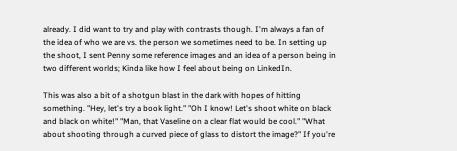already. I did want to try and play with contrasts though. I'm always a fan of the idea of who we are vs. the person we sometimes need to be. In setting up the shoot, I sent Penny some reference images and an idea of a person being in two different worlds; Kinda like how I feel about being on LinkedIn.

This was also a bit of a shotgun blast in the dark with hopes of hitting something. "Hey, let's try a book light." "Oh I know! Let's shoot white on black and black on white!" "Man, that Vaseline on a clear flat would be cool." "What about shooting through a curved piece of glass to distort the image?" If you're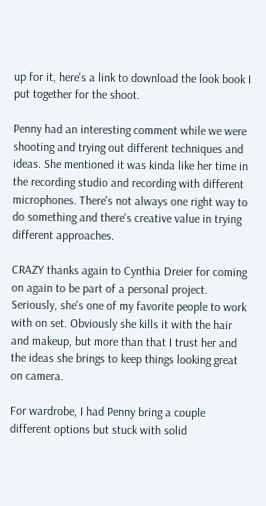up for it, here's a link to download the look book I put together for the shoot.

Penny had an interesting comment while we were shooting and trying out different techniques and ideas. She mentioned it was kinda like her time in the recording studio and recording with different microphones. There's not always one right way to do something and there's creative value in trying different approaches.

CRAZY thanks again to Cynthia Dreier for coming on again to be part of a personal project. Seriously, she's one of my favorite people to work with on set. Obviously she kills it with the hair and makeup, but more than that I trust her and the ideas she brings to keep things looking great on camera.

For wardrobe, I had Penny bring a couple different options but stuck with solid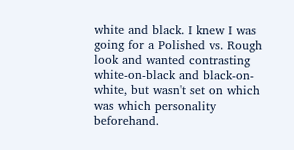white and black. I knew I was going for a Polished vs. Rough look and wanted contrasting white-on-black and black-on-white, but wasn't set on which was which personality beforehand.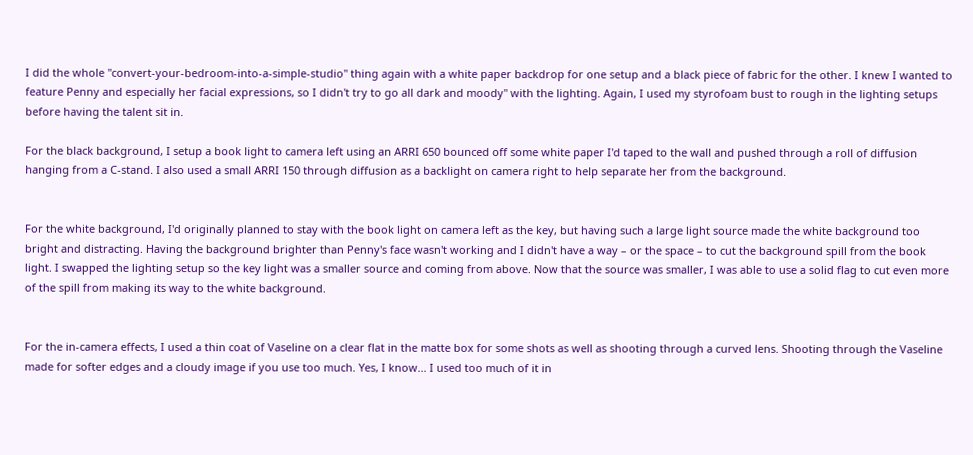I did the whole "convert-your-bedroom-into-a-simple-studio" thing again with a white paper backdrop for one setup and a black piece of fabric for the other. I knew I wanted to feature Penny and especially her facial expressions, so I didn't try to go all dark and moody" with the lighting. Again, I used my styrofoam bust to rough in the lighting setups before having the talent sit in.

For the black background, I setup a book light to camera left using an ARRI 650 bounced off some white paper I'd taped to the wall and pushed through a roll of diffusion hanging from a C-stand. I also used a small ARRI 150 through diffusion as a backlight on camera right to help separate her from the background.


For the white background, I'd originally planned to stay with the book light on camera left as the key, but having such a large light source made the white background too bright and distracting. Having the background brighter than Penny's face wasn't working and I didn't have a way – or the space – to cut the background spill from the book light. I swapped the lighting setup so the key light was a smaller source and coming from above. Now that the source was smaller, I was able to use a solid flag to cut even more of the spill from making its way to the white background.


For the in-camera effects, I used a thin coat of Vaseline on a clear flat in the matte box for some shots as well as shooting through a curved lens. Shooting through the Vaseline made for softer edges and a cloudy image if you use too much. Yes, I know... I used too much of it in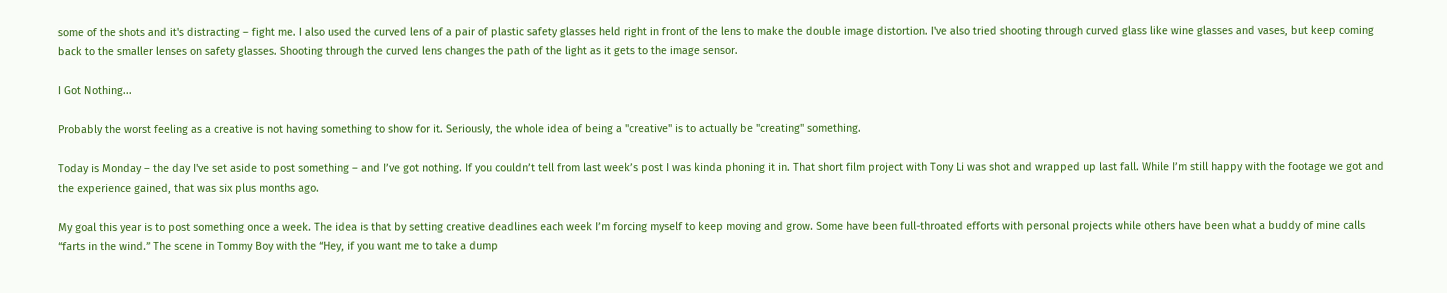some of the shots and it's distracting – fight me. I also used the curved lens of a pair of plastic safety glasses held right in front of the lens to make the double image distortion. I've also tried shooting through curved glass like wine glasses and vases, but keep coming back to the smaller lenses on safety glasses. Shooting through the curved lens changes the path of the light as it gets to the image sensor.

I Got Nothing...

Probably the worst feeling as a creative is not having something to show for it. Seriously, the whole idea of being a "creative" is to actually be "creating" something.

Today is Monday – the day I've set aside to post something – and I’ve got nothing. If you couldn’t tell from last week’s post I was kinda phoning it in. That short film project with Tony Li was shot and wrapped up last fall. While I’m still happy with the footage we got and the experience gained, that was six plus months ago.

My goal this year is to post something once a week. The idea is that by setting creative deadlines each week I’m forcing myself to keep moving and grow. Some have been full-throated efforts with personal projects while others have been what a buddy of mine calls “farts in the wind.” The scene in Tommy Boy with the “Hey, if you want me to take a dump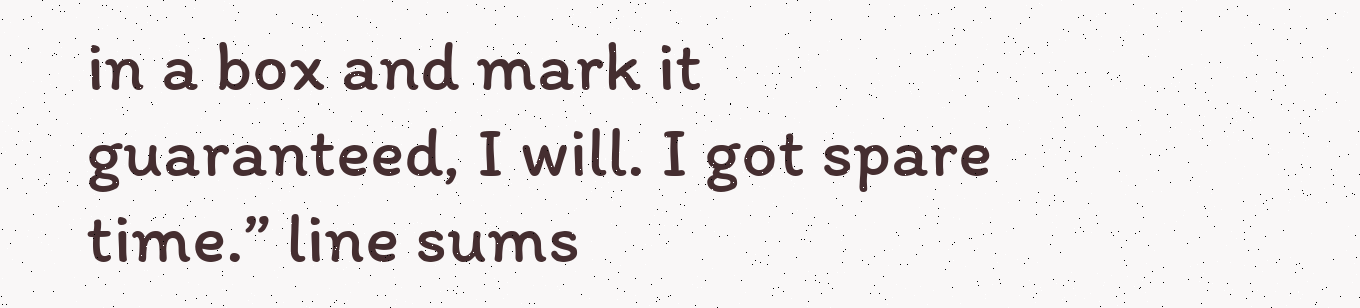in a box and mark it guaranteed, I will. I got spare time.” line sums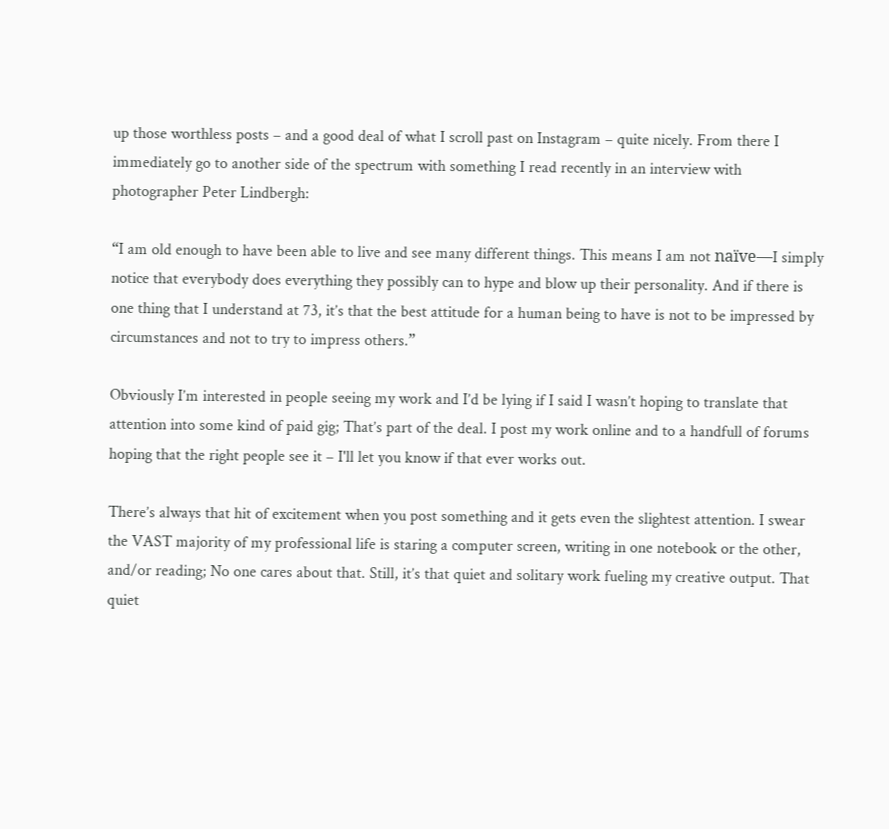up those worthless posts – and a good deal of what I scroll past on Instagram – quite nicely. From there I immediately go to another side of the spectrum with something I read recently in an interview with photographer Peter Lindbergh:

“I am old enough to have been able to live and see many different things. This means I am not naïve—I simply notice that everybody does everything they possibly can to hype and blow up their personality. And if there is one thing that I understand at 73, it’s that the best attitude for a human being to have is not to be impressed by circumstances and not to try to impress others.”

Obviously I’m interested in people seeing my work and I’d be lying if I said I wasn’t hoping to translate that attention into some kind of paid gig; That’s part of the deal. I post my work online and to a handfull of forums hoping that the right people see it – I'll let you know if that ever works out.

There’s always that hit of excitement when you post something and it gets even the slightest attention. I swear the VAST majority of my professional life is staring a computer screen, writing in one notebook or the other, and/or reading; No one cares about that. Still, it’s that quiet and solitary work fueling my creative output. That quiet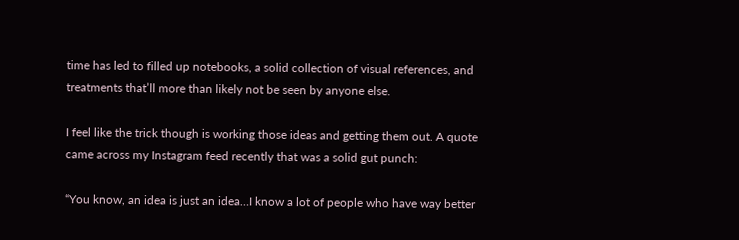time has led to filled up notebooks, a solid collection of visual references, and treatments that’ll more than likely not be seen by anyone else.

I feel like the trick though is working those ideas and getting them out. A quote came across my Instagram feed recently that was a solid gut punch:

“You know, an idea is just an idea…I know a lot of people who have way better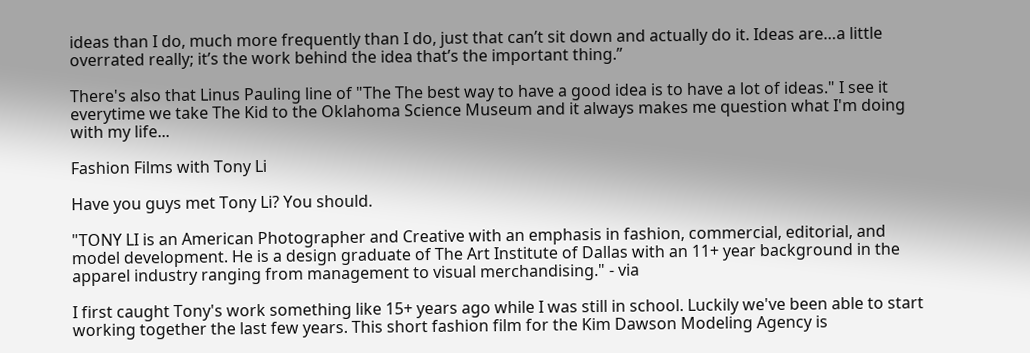ideas than I do, much more frequently than I do, just that can’t sit down and actually do it. Ideas are…a little overrated really; it’s the work behind the idea that’s the important thing.”

There's also that Linus Pauling line of "The The best way to have a good idea is to have a lot of ideas." I see it everytime we take The Kid to the Oklahoma Science Museum and it always makes me question what I'm doing with my life...

Fashion Films with Tony Li

Have you guys met Tony Li? You should.

"TONY LI is an American Photographer and Creative with an emphasis in fashion, commercial, editorial, and model development. He is a design graduate of The Art Institute of Dallas with an 11+ year background in the apparel industry ranging from management to visual merchandising." - via

I first caught Tony's work something like 15+ years ago while I was still in school. Luckily we've been able to start working together the last few years. This short fashion film for the Kim Dawson Modeling Agency is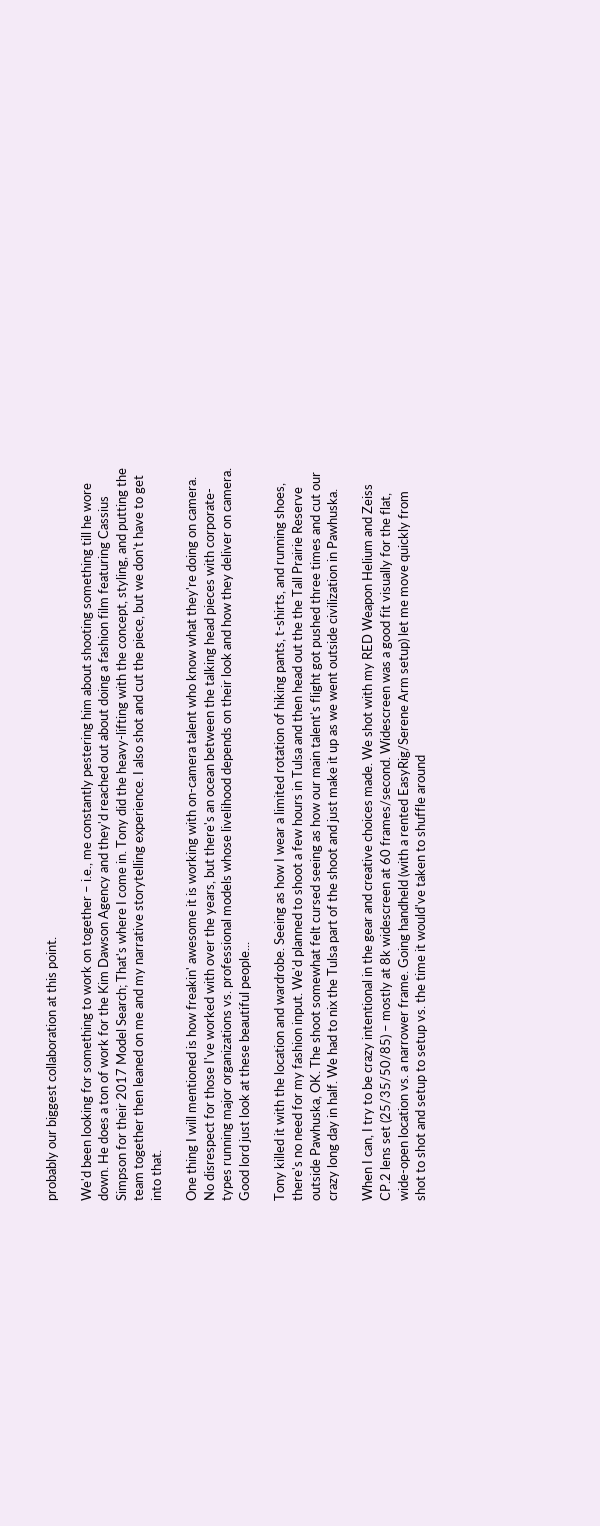probably our biggest collaboration at this point.

We'd been looking for something to work on together – i.e., me constantly pestering him about shooting something till he wore down. He does a ton of work for the Kim Dawson Agency and they'd reached out about doing a fashion film featuring Cassius Simpson for their 2017 Model Search; That's where I come in. Tony did the heavy-lifting with the concept, styling, and putting the team together then leaned on me and my narrative storytelling experience. I also shot and cut the piece, but we don't have to get into that.

One thing I will mentioned is how freakin' awesome it is working with on-camera talent who know what they're doing on camera. No disrespect for those I've worked with over the years, but there's an ocean between the talking head pieces with corporate-types running major organizations vs. professional models whose livelihood depends on their look and how they deliver on camera. Good lord just look at these beautiful people...

Tony killed it with the location and wardrobe. Seeing as how I wear a limited rotation of hiking pants, t-shirts, and running shoes, there's no need for my fashion input. We'd planned to shoot a few hours in Tulsa and then head out the the Tall Prairie Reserve outside Pawhuska, OK. The shoot somewhat felt cursed seeing as how our main talent's flight got pushed three times and cut our crazy long day in half. We had to nix the Tulsa part of the shoot and just make it up as we went outside civilization in Pawhuska.

When I can, I try to be crazy intentional in the gear and creative choices made. We shot with my RED Weapon Helium and Zeiss CP.2 lens set (25/35/50/85) – mostly at 8k widescreen at 60 frames/second. Widescreen was a good fit visually for the flat, wide-open location vs. a narrower frame. Going handheld (with a rented EasyRig/Serene Arm setup) let me move quickly from shot to shot and setup to setup vs. the time it would've taken to shuffle around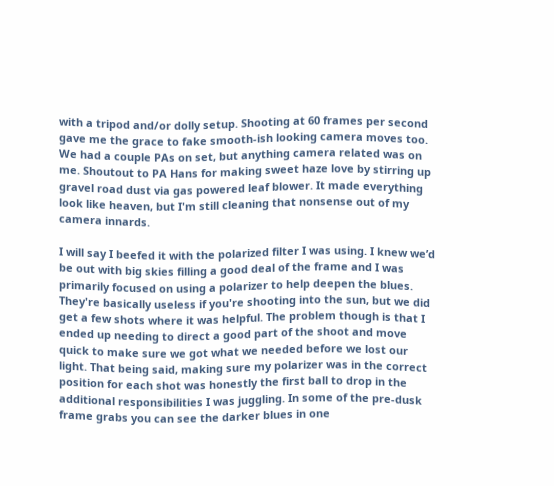with a tripod and/or dolly setup. Shooting at 60 frames per second gave me the grace to fake smooth-ish looking camera moves too. We had a couple PAs on set, but anything camera related was on me. Shoutout to PA Hans for making sweet haze love by stirring up gravel road dust via gas powered leaf blower. It made everything look like heaven, but I'm still cleaning that nonsense out of my camera innards.

I will say I beefed it with the polarized filter I was using. I knew we’d be out with big skies filling a good deal of the frame and I was primarily focused on using a polarizer to help deepen the blues. They're basically useless if you're shooting into the sun, but we did get a few shots where it was helpful. The problem though is that I ended up needing to direct a good part of the shoot and move quick to make sure we got what we needed before we lost our light. That being said, making sure my polarizer was in the correct position for each shot was honestly the first ball to drop in the additional responsibilities I was juggling. In some of the pre-dusk frame grabs you can see the darker blues in one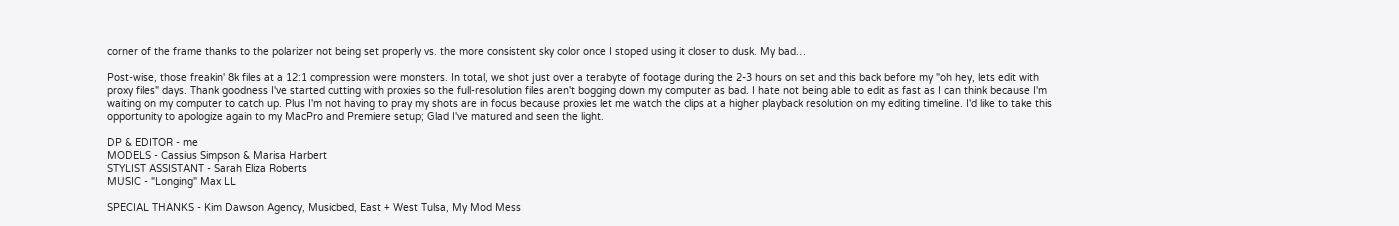corner of the frame thanks to the polarizer not being set properly vs. the more consistent sky color once I stoped using it closer to dusk. My bad…

Post-wise, those freakin' 8k files at a 12:1 compression were monsters. In total, we shot just over a terabyte of footage during the 2-3 hours on set and this back before my "oh hey, lets edit with proxy files" days. Thank goodness I've started cutting with proxies so the full-resolution files aren't bogging down my computer as bad. I hate not being able to edit as fast as I can think because I'm waiting on my computer to catch up. Plus I'm not having to pray my shots are in focus because proxies let me watch the clips at a higher playback resolution on my editing timeline. I'd like to take this opportunity to apologize again to my MacPro and Premiere setup; Glad I've matured and seen the light.

DP & EDITOR - me
MODELS - Cassius Simpson & Marisa Harbert
STYLIST ASSISTANT - Sarah Eliza Roberts
MUSIC - "Longing" Max LL

SPECIAL THANKS - Kim Dawson Agency, Musicbed, East + West Tulsa, My Mod Mess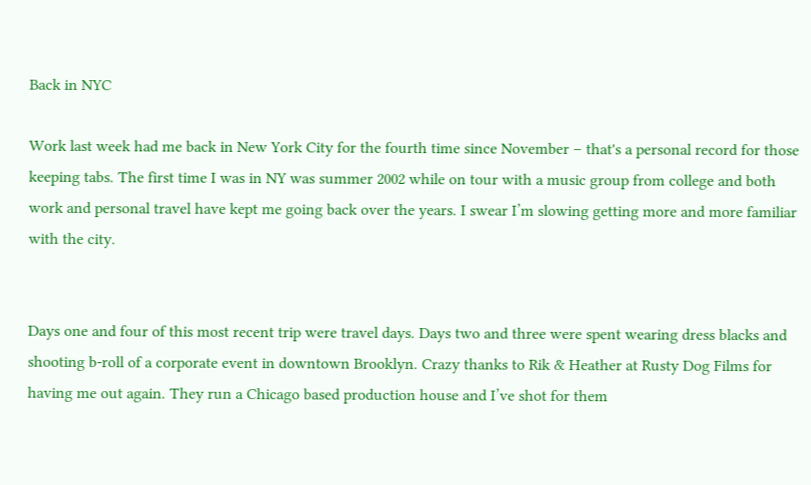Back in NYC

Work last week had me back in New York City for the fourth time since November – that's a personal record for those keeping tabs. The first time I was in NY was summer 2002 while on tour with a music group from college and both work and personal travel have kept me going back over the years. I swear I’m slowing getting more and more familiar with the city.


Days one and four of this most recent trip were travel days. Days two and three were spent wearing dress blacks and shooting b-roll of a corporate event in downtown Brooklyn. Crazy thanks to Rik & Heather at Rusty Dog Films for having me out again. They run a Chicago based production house and I’ve shot for them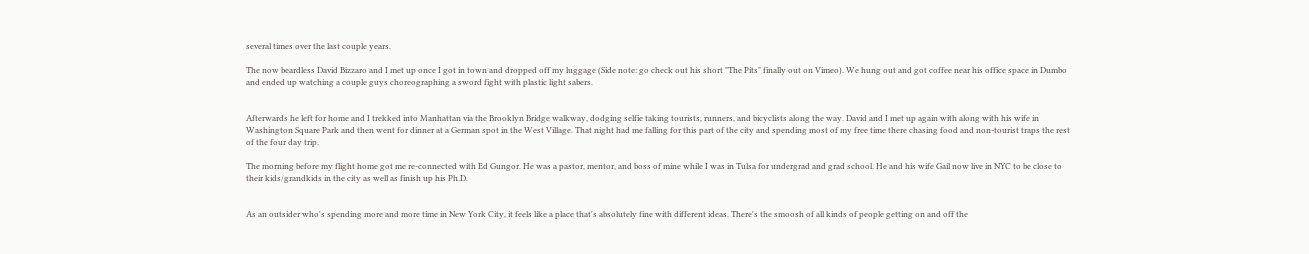several times over the last couple years.

The now beardless David Bizzaro and I met up once I got in town and dropped off my luggage (Side note: go check out his short "The Pits" finally out on Vimeo). We hung out and got coffee near his office space in Dumbo and ended up watching a couple guys choreographing a sword fight with plastic light sabers.


Afterwards he left for home and I trekked into Manhattan via the Brooklyn Bridge walkway, dodging selfie taking tourists, runners, and bicyclists along the way. David and I met up again with along with his wife in Washington Square Park and then went for dinner at a German spot in the West Village. That night had me falling for this part of the city and spending most of my free time there chasing food and non-tourist traps the rest of the four day trip.

The morning before my flight home got me re-connected with Ed Gungor. He was a pastor, mentor, and boss of mine while I was in Tulsa for undergrad and grad school. He and his wife Gail now live in NYC to be close to their kids/grandkids in the city as well as finish up his Ph.D.


As an outsider who's spending more and more time in New York City, it feels like a place that's absolutely fine with different ideas. There's the smoosh of all kinds of people getting on and off the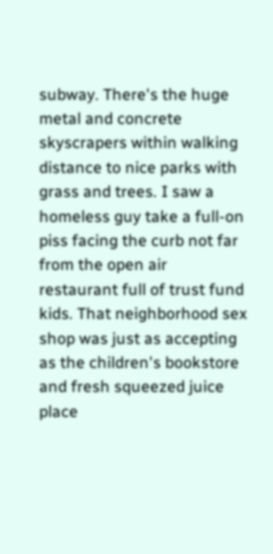subway. There's the huge metal and concrete skyscrapers within walking distance to nice parks with grass and trees. I saw a homeless guy take a full-on piss facing the curb not far from the open air restaurant full of trust fund kids. That neighborhood sex shop was just as accepting as the children's bookstore and fresh squeezed juice place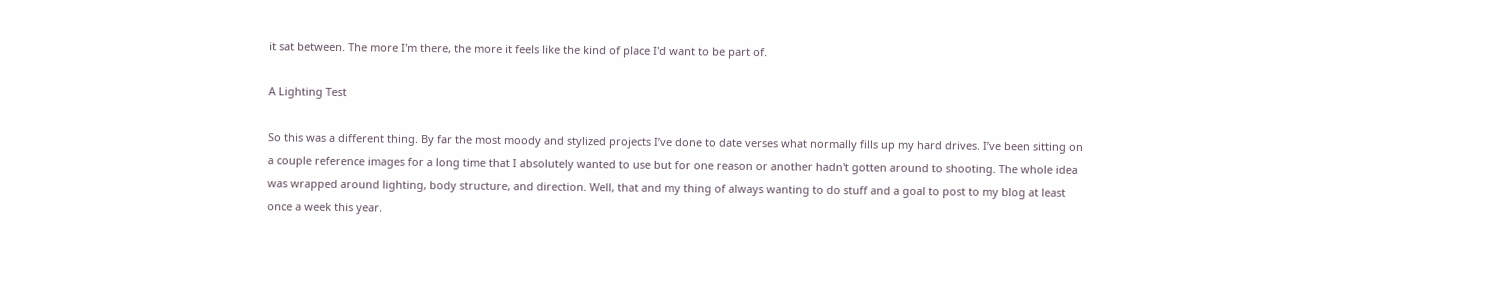it sat between. The more I'm there, the more it feels like the kind of place I'd want to be part of.

A Lighting Test

So this was a different thing. By far the most moody and stylized projects I’ve done to date verses what normally fills up my hard drives. I’ve been sitting on a couple reference images for a long time that I absolutely wanted to use but for one reason or another hadn't gotten around to shooting. The whole idea was wrapped around lighting, body structure, and direction. Well, that and my thing of always wanting to do stuff and a goal to post to my blog at least once a week this year.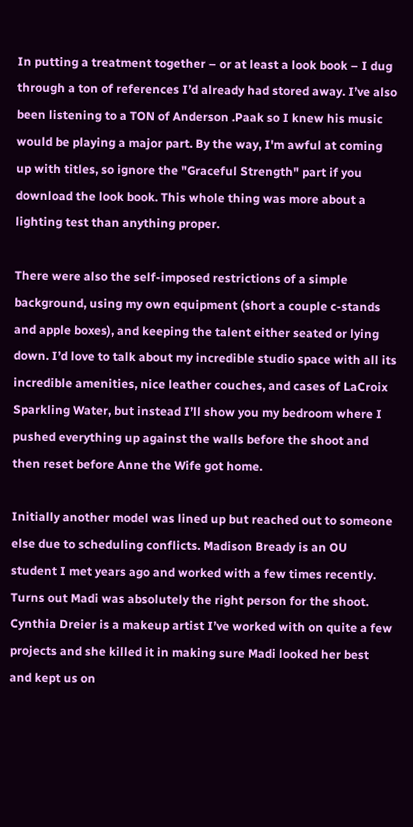In putting a treatment together – or at least a look book – I dug through a ton of references I’d already had stored away. I’ve also been listening to a TON of Anderson .Paak so I knew his music would be playing a major part. By the way, I'm awful at coming up with titles, so ignore the "Graceful Strength" part if you download the look book. This whole thing was more about a lighting test than anything proper.

There were also the self-imposed restrictions of a simple background, using my own equipment (short a couple c-stands and apple boxes), and keeping the talent either seated or lying down. I’d love to talk about my incredible studio space with all its incredible amenities, nice leather couches, and cases of LaCroix Sparkling Water, but instead I’ll show you my bedroom where I pushed everything up against the walls before the shoot and then reset before Anne the Wife got home.

Initially another model was lined up but reached out to someone else due to scheduling conflicts. Madison Bready is an OU student I met years ago and worked with a few times recently. Turns out Madi was absolutely the right person for the shoot. Cynthia Dreier is a makeup artist I’ve worked with on quite a few projects and she killed it in making sure Madi looked her best and kept us on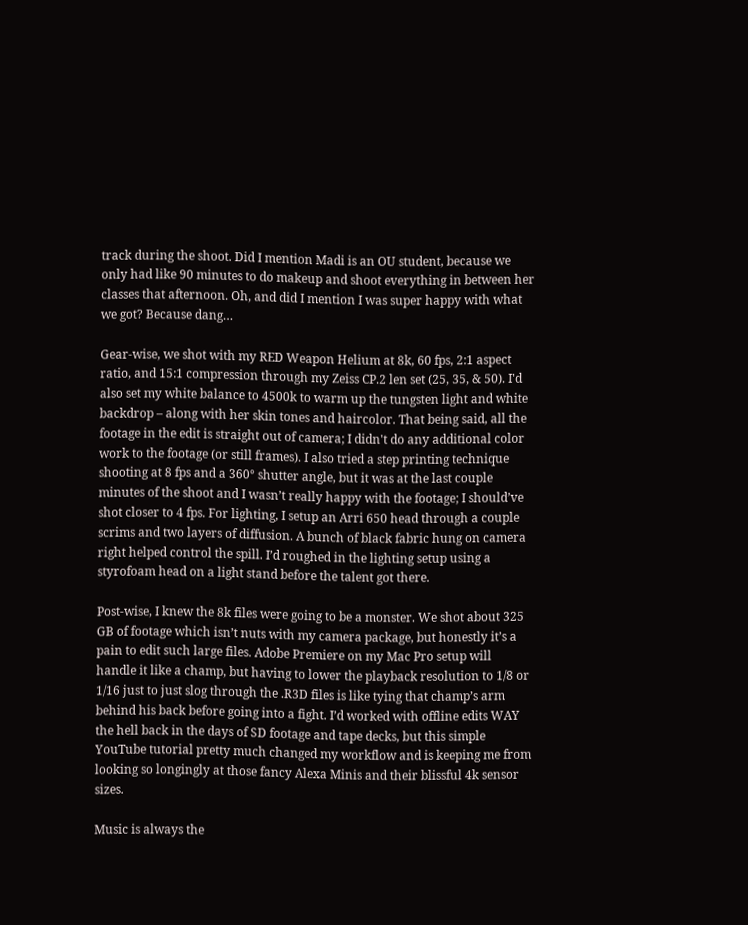track during the shoot. Did I mention Madi is an OU student, because we only had like 90 minutes to do makeup and shoot everything in between her classes that afternoon. Oh, and did I mention I was super happy with what we got? Because dang…

Gear-wise, we shot with my RED Weapon Helium at 8k, 60 fps, 2:1 aspect ratio, and 15:1 compression through my Zeiss CP.2 len set (25, 35, & 50). I'd also set my white balance to 4500k to warm up the tungsten light and white backdrop – along with her skin tones and haircolor. That being said, all the footage in the edit is straight out of camera; I didn't do any additional color work to the footage (or still frames). I also tried a step printing technique shooting at 8 fps and a 360° shutter angle, but it was at the last couple minutes of the shoot and I wasn’t really happy with the footage; I should’ve shot closer to 4 fps. For lighting, I setup an Arri 650 head through a couple scrims and two layers of diffusion. A bunch of black fabric hung on camera right helped control the spill. I’d roughed in the lighting setup using a styrofoam head on a light stand before the talent got there.

Post-wise, I knew the 8k files were going to be a monster. We shot about 325 GB of footage which isn’t nuts with my camera package, but honestly it’s a pain to edit such large files. Adobe Premiere on my Mac Pro setup will handle it like a champ, but having to lower the playback resolution to 1/8 or 1/16 just to just slog through the .R3D files is like tying that champ’s arm behind his back before going into a fight. I’d worked with offline edits WAY the hell back in the days of SD footage and tape decks, but this simple YouTube tutorial pretty much changed my workflow and is keeping me from looking so longingly at those fancy Alexa Minis and their blissful 4k sensor sizes.

Music is always the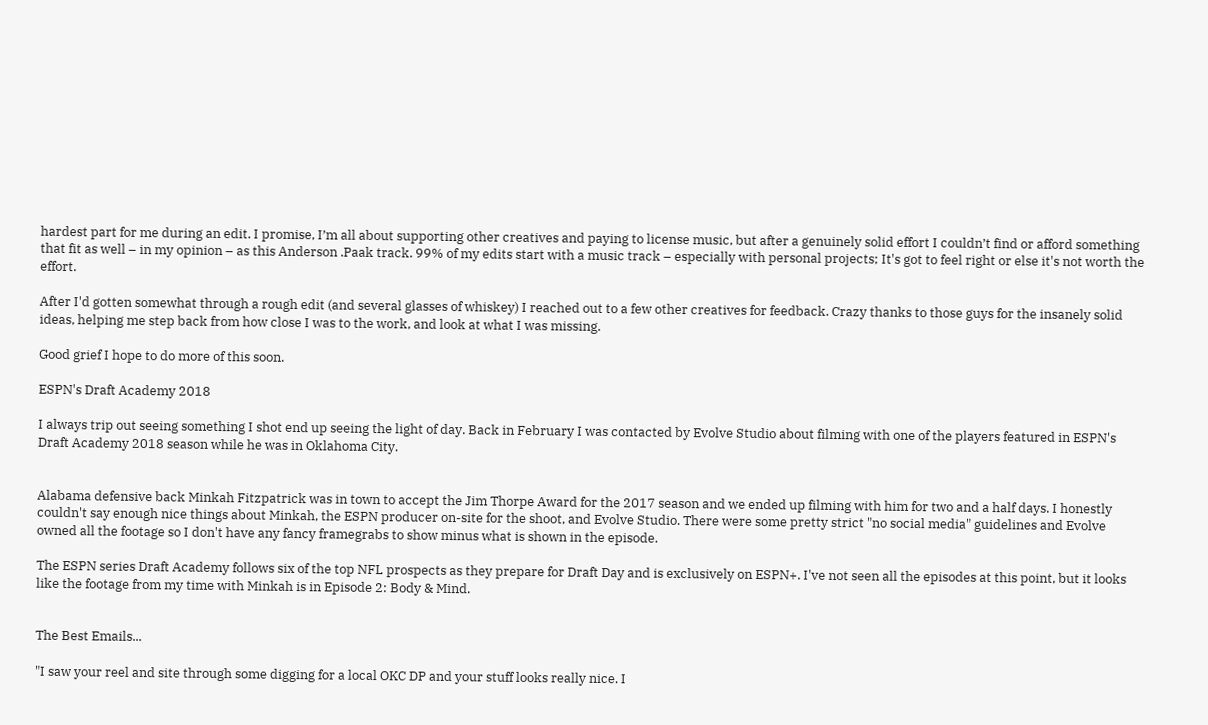hardest part for me during an edit. I promise, I’m all about supporting other creatives and paying to license music, but after a genuinely solid effort I couldn’t find or afford something that fit as well – in my opinion – as this Anderson .Paak track. 99% of my edits start with a music track – especially with personal projects; It's got to feel right or else it's not worth the effort.

After I'd gotten somewhat through a rough edit (and several glasses of whiskey) I reached out to a few other creatives for feedback. Crazy thanks to those guys for the insanely solid ideas, helping me step back from how close I was to the work, and look at what I was missing.

Good grief I hope to do more of this soon.

ESPN's Draft Academy 2018

I always trip out seeing something I shot end up seeing the light of day. Back in February I was contacted by Evolve Studio about filming with one of the players featured in ESPN's Draft Academy 2018 season while he was in Oklahoma City.


Alabama defensive back Minkah Fitzpatrick was in town to accept the Jim Thorpe Award for the 2017 season and we ended up filming with him for two and a half days. I honestly couldn't say enough nice things about Minkah, the ESPN producer on-site for the shoot, and Evolve Studio. There were some pretty strict "no social media" guidelines and Evolve owned all the footage so I don't have any fancy framegrabs to show minus what is shown in the episode.

The ESPN series Draft Academy follows six of the top NFL prospects as they prepare for Draft Day and is exclusively on ESPN+. I've not seen all the episodes at this point, but it looks like the footage from my time with Minkah is in Episode 2: Body & Mind.


The Best Emails...

"I saw your reel and site through some digging for a local OKC DP and your stuff looks really nice. I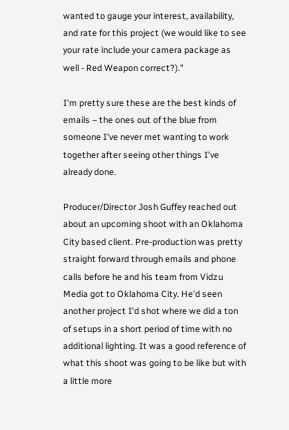wanted to gauge your interest, availability, and rate for this project (we would like to see your rate include your camera package as well - Red Weapon correct?)."

I'm pretty sure these are the best kinds of emails – the ones out of the blue from someone I've never met wanting to work together after seeing other things I've already done.

Producer/Director Josh Guffey reached out about an upcoming shoot with an Oklahoma City based client. Pre-production was pretty straight forward through emails and phone calls before he and his team from Vidzu Media got to Oklahoma City. He'd seen another project I'd shot where we did a ton of setups in a short period of time with no additional lighting. It was a good reference of what this shoot was going to be like but with a little more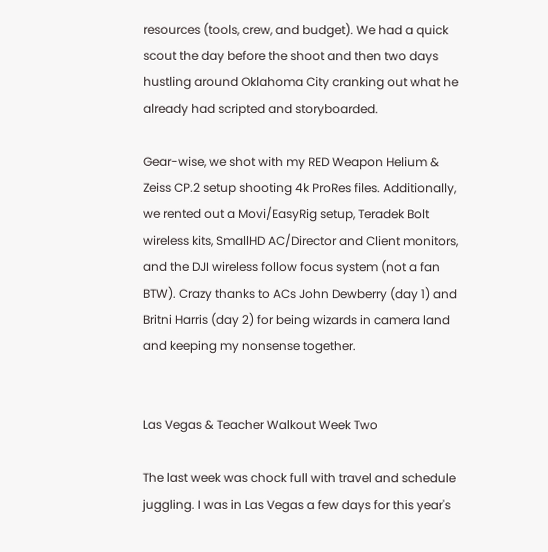resources (tools, crew, and budget). We had a quick scout the day before the shoot and then two days hustling around Oklahoma City cranking out what he already had scripted and storyboarded.

Gear-wise, we shot with my RED Weapon Helium & Zeiss CP.2 setup shooting 4k ProRes files. Additionally, we rented out a Movi/EasyRig setup, Teradek Bolt wireless kits, SmallHD AC/Director and Client monitors, and the DJI wireless follow focus system (not a fan BTW). Crazy thanks to ACs John Dewberry (day 1) and Britni Harris (day 2) for being wizards in camera land and keeping my nonsense together.


Las Vegas & Teacher Walkout Week Two

The last week was chock full with travel and schedule juggling. I was in Las Vegas a few days for this year's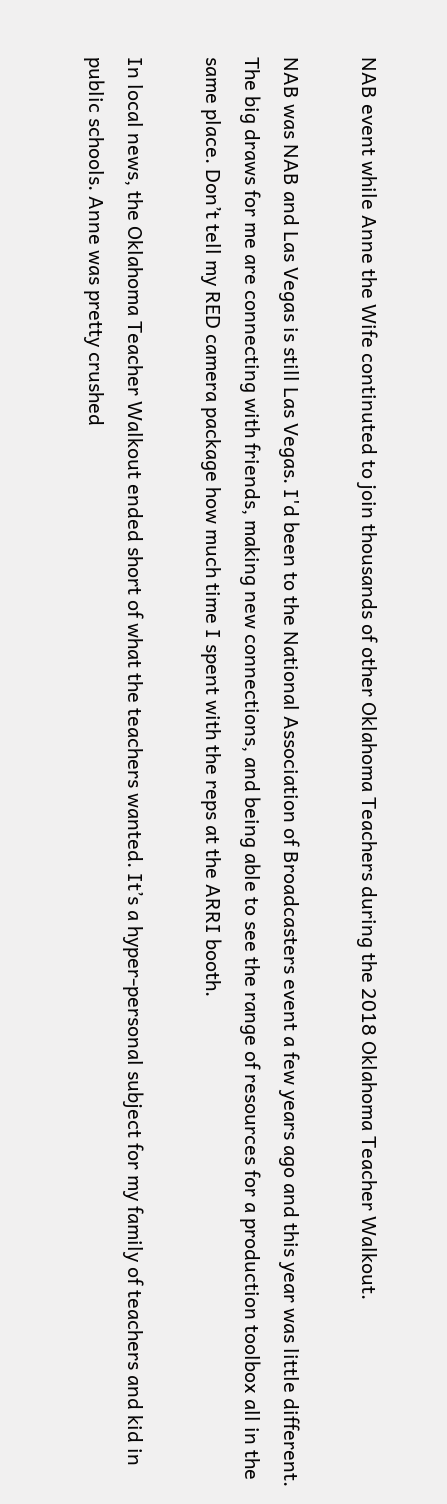NAB event while Anne the Wife continuted to join thousands of other Oklahoma Teachers during the 2018 Oklahoma Teacher Walkout.

NAB was NAB and Las Vegas is still Las Vegas. I'd been to the National Association of Broadcasters event a few years ago and this year was little different. The big draws for me are connecting with friends, making new connections, and being able to see the range of resources for a production toolbox all in the same place. Don’t tell my RED camera package how much time I spent with the reps at the ARRI booth.

In local news, the Oklahoma Teacher Walkout ended short of what the teachers wanted. It’s a hyper-personal subject for my family of teachers and kid in public schools. Anne was pretty crushed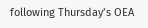following Thursday’s OEA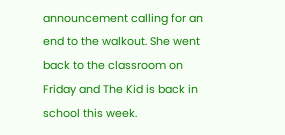announcement calling for an end to the walkout. She went back to the classroom on Friday and The Kid is back in school this week.